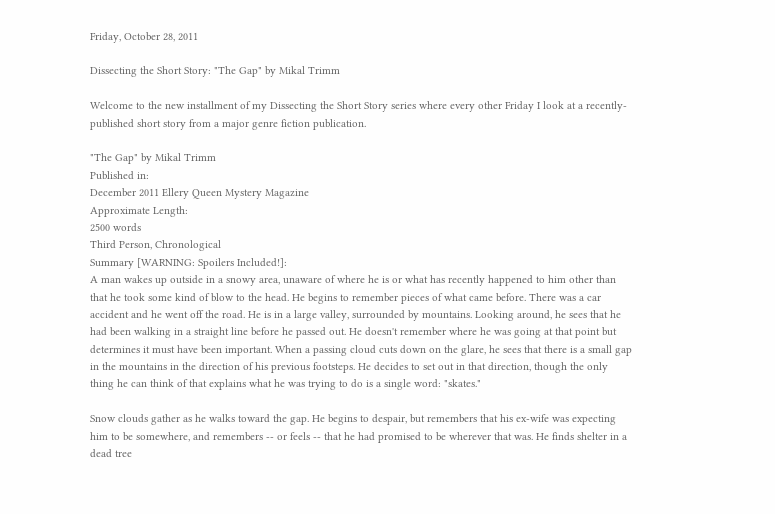Friday, October 28, 2011

Dissecting the Short Story: "The Gap" by Mikal Trimm

Welcome to the new installment of my Dissecting the Short Story series where every other Friday I look at a recently-published short story from a major genre fiction publication.

"The Gap" by Mikal Trimm
Published in:
December 2011 Ellery Queen Mystery Magazine
Approximate Length:
2500 words
Third Person, Chronological
Summary [WARNING: Spoilers Included!]:
A man wakes up outside in a snowy area, unaware of where he is or what has recently happened to him other than that he took some kind of blow to the head. He begins to remember pieces of what came before. There was a car accident and he went off the road. He is in a large valley, surrounded by mountains. Looking around, he sees that he had been walking in a straight line before he passed out. He doesn't remember where he was going at that point but determines it must have been important. When a passing cloud cuts down on the glare, he sees that there is a small gap in the mountains in the direction of his previous footsteps. He decides to set out in that direction, though the only thing he can think of that explains what he was trying to do is a single word: "skates."

Snow clouds gather as he walks toward the gap. He begins to despair, but remembers that his ex-wife was expecting him to be somewhere, and remembers -- or feels -- that he had promised to be wherever that was. He finds shelter in a dead tree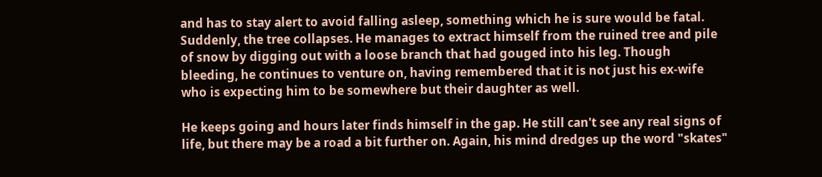and has to stay alert to avoid falling asleep, something which he is sure would be fatal. Suddenly, the tree collapses. He manages to extract himself from the ruined tree and pile of snow by digging out with a loose branch that had gouged into his leg. Though bleeding, he continues to venture on, having remembered that it is not just his ex-wife who is expecting him to be somewhere but their daughter as well.

He keeps going and hours later finds himself in the gap. He still can't see any real signs of life, but there may be a road a bit further on. Again, his mind dredges up the word "skates"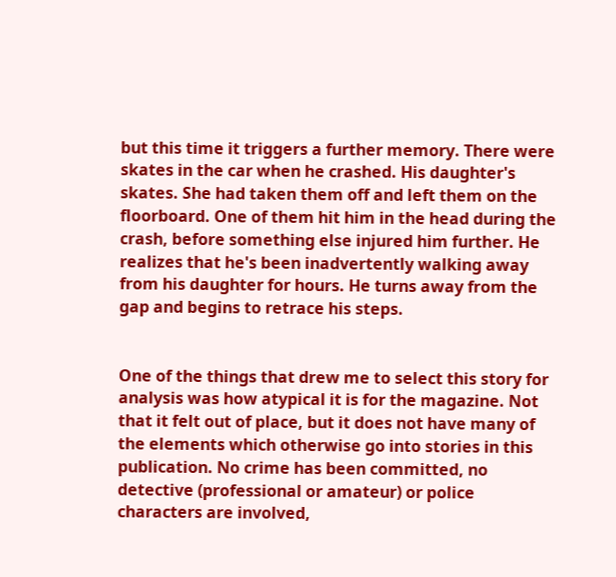but this time it triggers a further memory. There were skates in the car when he crashed. His daughter's skates. She had taken them off and left them on the floorboard. One of them hit him in the head during the crash, before something else injured him further. He realizes that he's been inadvertently walking away from his daughter for hours. He turns away from the gap and begins to retrace his steps.


One of the things that drew me to select this story for analysis was how atypical it is for the magazine. Not that it felt out of place, but it does not have many of the elements which otherwise go into stories in this publication. No crime has been committed, no detective (professional or amateur) or police characters are involved,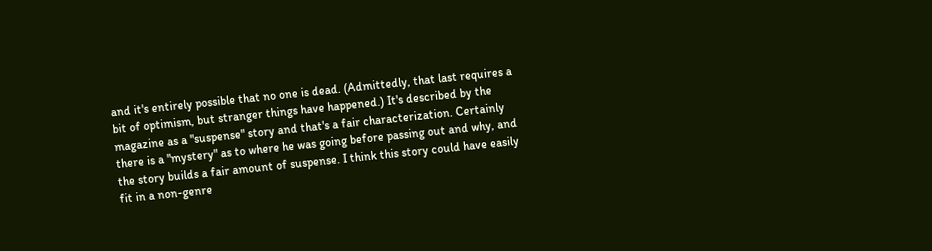and it's entirely possible that no one is dead. (Admittedly, that last requires a bit of optimism, but stranger things have happened.) It's described by the magazine as a "suspense" story and that's a fair characterization. Certainly there is a "mystery" as to where he was going before passing out and why, and the story builds a fair amount of suspense. I think this story could have easily fit in a non-genre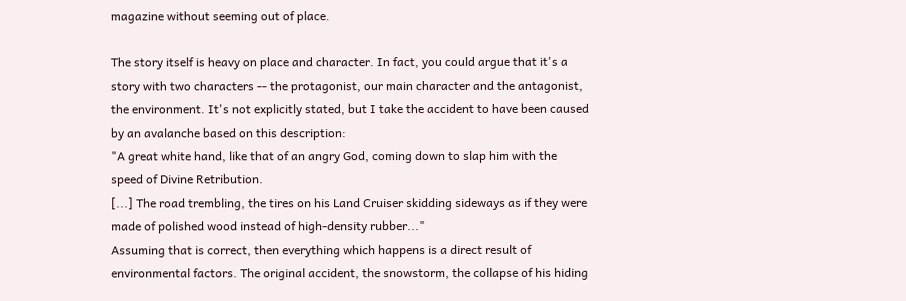magazine without seeming out of place.

The story itself is heavy on place and character. In fact, you could argue that it's a story with two characters -- the protagonist, our main character and the antagonist, the environment. It's not explicitly stated, but I take the accident to have been caused by an avalanche based on this description:
"A great white hand, like that of an angry God, coming down to slap him with the speed of Divine Retribution.
[...] The road trembling, the tires on his Land Cruiser skidding sideways as if they were made of polished wood instead of high-density rubber..."
Assuming that is correct, then everything which happens is a direct result of environmental factors. The original accident, the snowstorm, the collapse of his hiding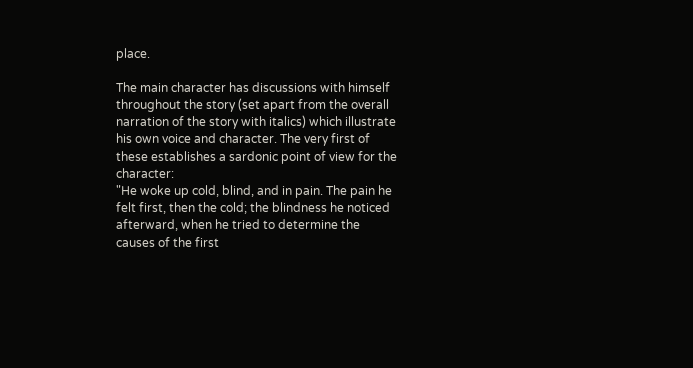place.

The main character has discussions with himself throughout the story (set apart from the overall narration of the story with italics) which illustrate his own voice and character. The very first of these establishes a sardonic point of view for the character:
"He woke up cold, blind, and in pain. The pain he felt first, then the cold; the blindness he noticed afterward, when he tried to determine the causes of the first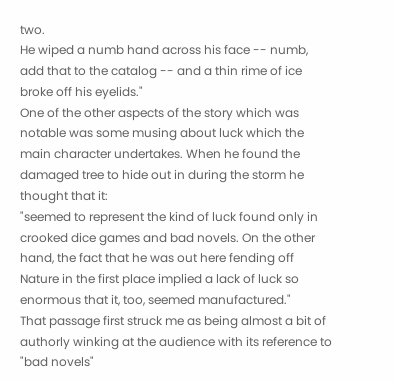two.
He wiped a numb hand across his face -- numb, add that to the catalog -- and a thin rime of ice broke off his eyelids."
One of the other aspects of the story which was notable was some musing about luck which the main character undertakes. When he found the damaged tree to hide out in during the storm he thought that it:
"seemed to represent the kind of luck found only in crooked dice games and bad novels. On the other hand, the fact that he was out here fending off Nature in the first place implied a lack of luck so enormous that it, too, seemed manufactured."
That passage first struck me as being almost a bit of authorly winking at the audience with its reference to "bad novels"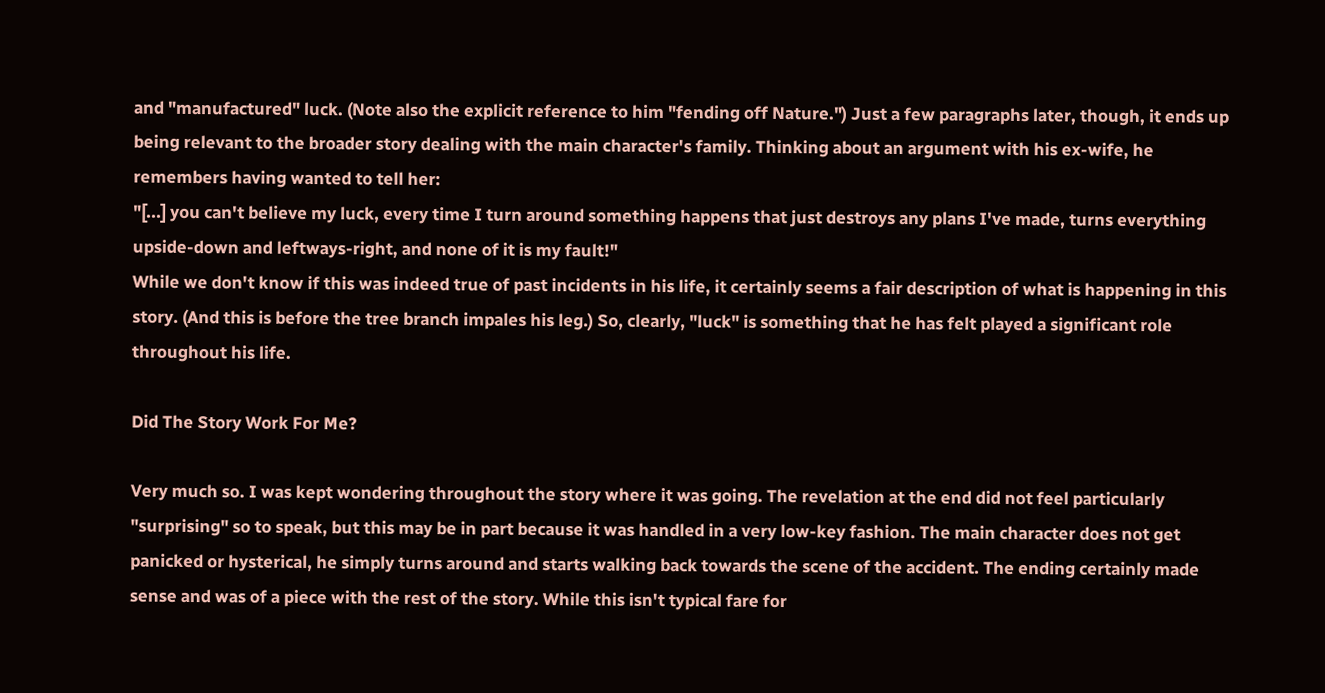and "manufactured" luck. (Note also the explicit reference to him "fending off Nature.") Just a few paragraphs later, though, it ends up being relevant to the broader story dealing with the main character's family. Thinking about an argument with his ex-wife, he remembers having wanted to tell her:
"[...] you can't believe my luck, every time I turn around something happens that just destroys any plans I've made, turns everything upside-down and leftways-right, and none of it is my fault!"
While we don't know if this was indeed true of past incidents in his life, it certainly seems a fair description of what is happening in this story. (And this is before the tree branch impales his leg.) So, clearly, "luck" is something that he has felt played a significant role throughout his life.

Did The Story Work For Me?

Very much so. I was kept wondering throughout the story where it was going. The revelation at the end did not feel particularly "surprising" so to speak, but this may be in part because it was handled in a very low-key fashion. The main character does not get panicked or hysterical, he simply turns around and starts walking back towards the scene of the accident. The ending certainly made sense and was of a piece with the rest of the story. While this isn't typical fare for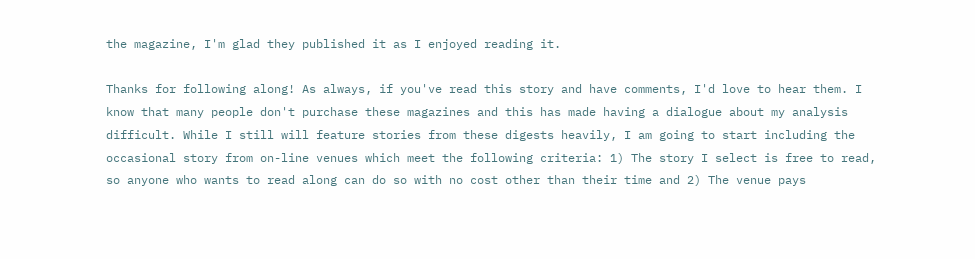the magazine, I'm glad they published it as I enjoyed reading it.

Thanks for following along! As always, if you've read this story and have comments, I'd love to hear them. I know that many people don't purchase these magazines and this has made having a dialogue about my analysis difficult. While I still will feature stories from these digests heavily, I am going to start including the occasional story from on-line venues which meet the following criteria: 1) The story I select is free to read, so anyone who wants to read along can do so with no cost other than their time and 2) The venue pays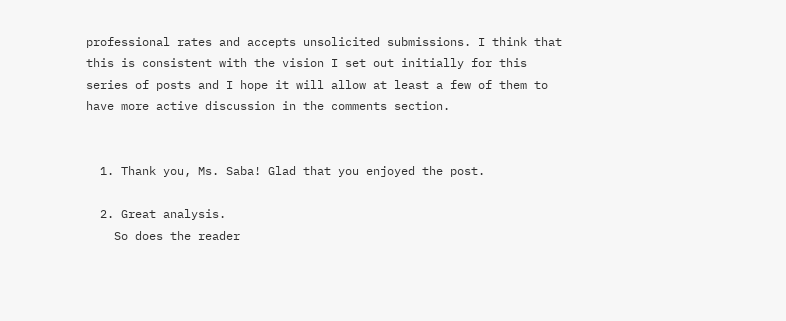professional rates and accepts unsolicited submissions. I think that this is consistent with the vision I set out initially for this series of posts and I hope it will allow at least a few of them to have more active discussion in the comments section.


  1. Thank you, Ms. Saba! Glad that you enjoyed the post.

  2. Great analysis.
    So does the reader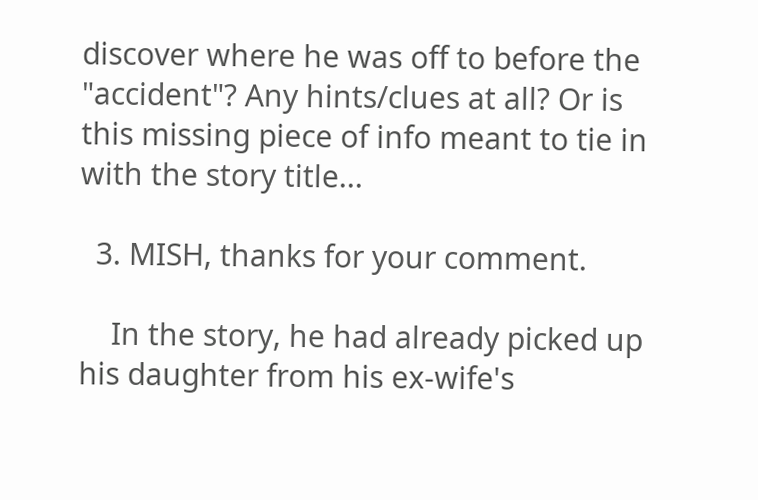discover where he was off to before the "accident"? Any hints/clues at all? Or is this missing piece of info meant to tie in with the story title...

  3. MISH, thanks for your comment.

    In the story, he had already picked up his daughter from his ex-wife's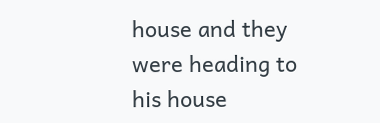house and they were heading to his house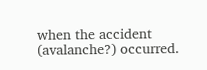when the accident (avalanche?) occurred.